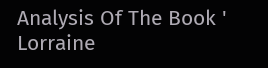Analysis Of The Book ' Lorraine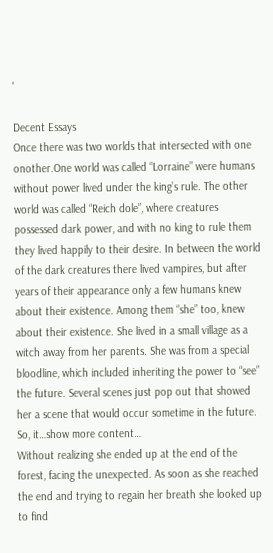'

Decent Essays
Once there was two worlds that intersected with one onother.One world was called “Lorraine” were humans without power lived under the king’s rule. The other world was called “Reich dole”, where creatures possessed dark power, and with no king to rule them they lived happily to their desire. In between the world of the dark creatures there lived vampires, but after years of their appearance only a few humans knew about their existence. Among them “she” too, knew about their existence. She lived in a small village as a witch away from her parents. She was from a special bloodline, which included inheriting the power to “see” the future. Several scenes just pop out that showed her a scene that would occur sometime in the future. So, it…show more content…
Without realizing she ended up at the end of the forest, facing the unexpected. As soon as she reached the end and trying to regain her breath she looked up to find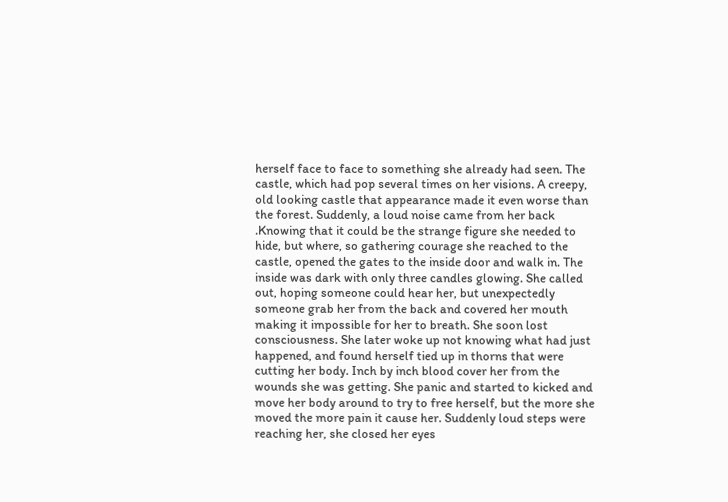herself face to face to something she already had seen. The castle, which had pop several times on her visions. A creepy, old looking castle that appearance made it even worse than the forest. Suddenly, a loud noise came from her back .Knowing that it could be the strange figure she needed to hide, but where, so gathering courage she reached to the castle, opened the gates to the inside door and walk in. The inside was dark with only three candles glowing. She called out, hoping someone could hear her, but unexpectedly someone grab her from the back and covered her mouth making it impossible for her to breath. She soon lost consciousness. She later woke up not knowing what had just happened, and found herself tied up in thorns that were cutting her body. Inch by inch blood cover her from the wounds she was getting. She panic and started to kicked and move her body around to try to free herself, but the more she moved the more pain it cause her. Suddenly loud steps were reaching her, she closed her eyes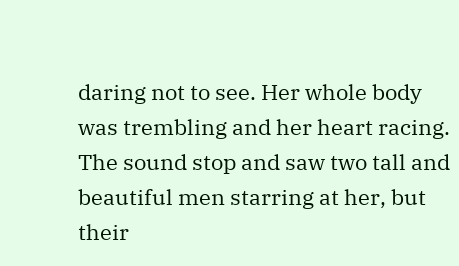daring not to see. Her whole body was trembling and her heart racing. The sound stop and saw two tall and beautiful men starring at her, but their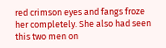red crimson eyes and fangs froze her completely. She also had seen this two men on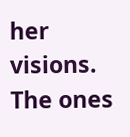her visions. The ones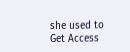she used to
Get Access